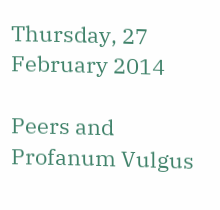Thursday, 27 February 2014

Peers and Profanum Vulgus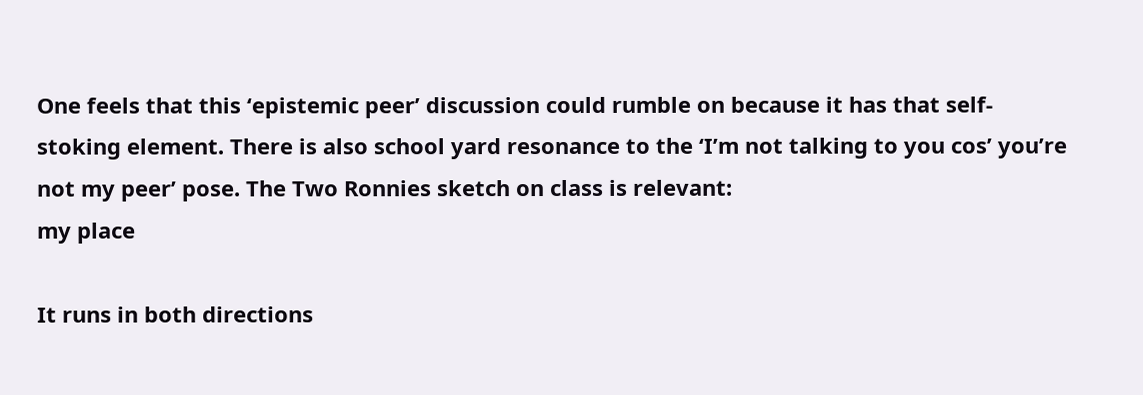One feels that this ‘epistemic peer’ discussion could rumble on because it has that self-stoking element. There is also school yard resonance to the ‘I’m not talking to you cos’ you’re not my peer’ pose. The Two Ronnies sketch on class is relevant:
my place

It runs in both directions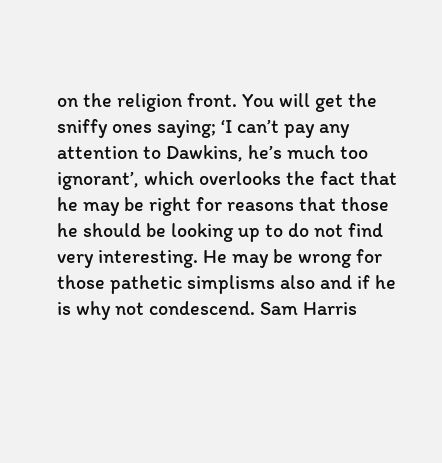on the religion front. You will get the sniffy ones saying; ‘I can’t pay any attention to Dawkins, he’s much too ignorant’, which overlooks the fact that he may be right for reasons that those he should be looking up to do not find very interesting. He may be wrong for those pathetic simplisms also and if he is why not condescend. Sam Harris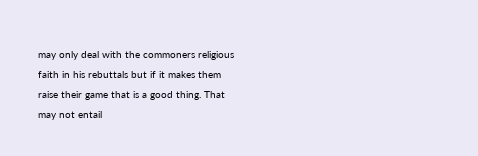may only deal with the commoners religious faith in his rebuttals but if it makes them raise their game that is a good thing. That may not entail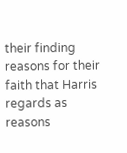their finding reasons for their faith that Harris regards as reasons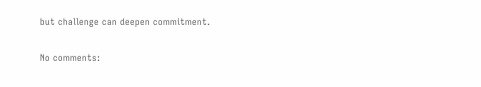but challenge can deepen commitment.

No comments: